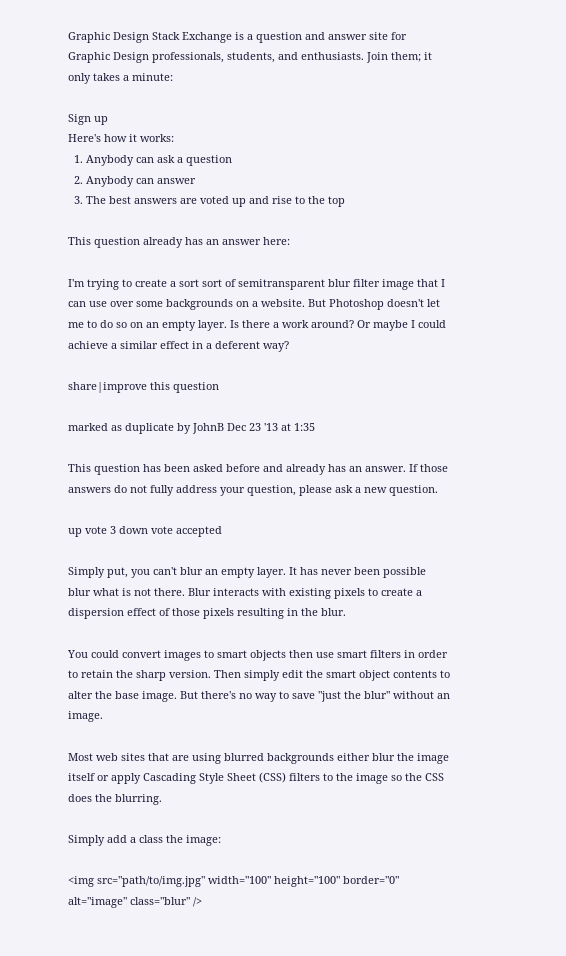Graphic Design Stack Exchange is a question and answer site for Graphic Design professionals, students, and enthusiasts. Join them; it only takes a minute:

Sign up
Here's how it works:
  1. Anybody can ask a question
  2. Anybody can answer
  3. The best answers are voted up and rise to the top

This question already has an answer here:

I'm trying to create a sort sort of semitransparent blur filter image that I can use over some backgrounds on a website. But Photoshop doesn't let me to do so on an empty layer. Is there a work around? Or maybe I could achieve a similar effect in a deferent way?

share|improve this question

marked as duplicate by JohnB Dec 23 '13 at 1:35

This question has been asked before and already has an answer. If those answers do not fully address your question, please ask a new question.

up vote 3 down vote accepted

Simply put, you can't blur an empty layer. It has never been possible blur what is not there. Blur interacts with existing pixels to create a dispersion effect of those pixels resulting in the blur.

You could convert images to smart objects then use smart filters in order to retain the sharp version. Then simply edit the smart object contents to alter the base image. But there's no way to save "just the blur" without an image.

Most web sites that are using blurred backgrounds either blur the image itself or apply Cascading Style Sheet (CSS) filters to the image so the CSS does the blurring.

Simply add a class the image:

<img src="path/to/img.jpg" width="100" height="100" border="0" alt="image" class="blur" />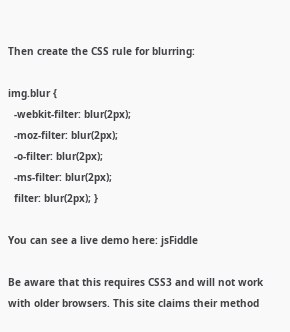Then create the CSS rule for blurring:

img.blur {
  -webkit-filter: blur(2px);
  -moz-filter: blur(2px);
  -o-filter: blur(2px);
  -ms-filter: blur(2px);
  filter: blur(2px); }

You can see a live demo here: jsFiddle

Be aware that this requires CSS3 and will not work with older browsers. This site claims their method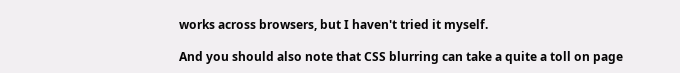works across browsers, but I haven't tried it myself.

And you should also note that CSS blurring can take a quite a toll on page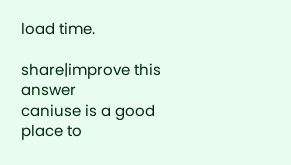load time.

share|improve this answer
caniuse is a good place to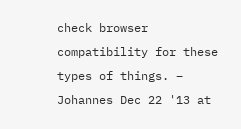check browser compatibility for these types of things. – Johannes Dec 22 '13 at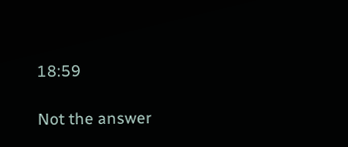18:59

Not the answer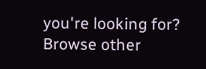you're looking for? Browse other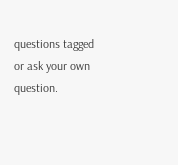questions tagged or ask your own question.